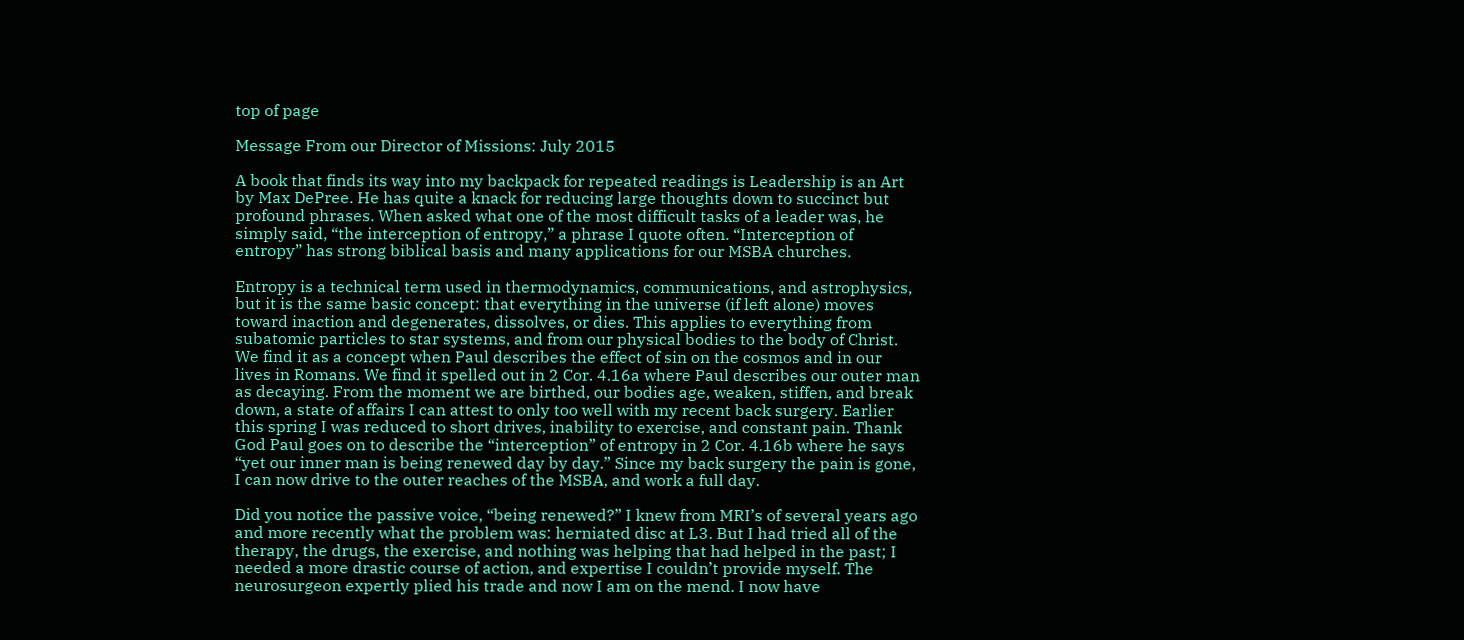top of page

Message From our Director of Missions: July 2015

A book that finds its way into my backpack for repeated readings is Leadership is an Art by Max DePree. He has quite a knack for reducing large thoughts down to succinct but profound phrases. When asked what one of the most difficult tasks of a leader was, he simply said, “the interception of entropy,” a phrase I quote often. “Interception of entropy” has strong biblical basis and many applications for our MSBA churches.

Entropy is a technical term used in thermodynamics, communications, and astrophysics, but it is the same basic concept: that everything in the universe (if left alone) moves toward inaction and degenerates, dissolves, or dies. This applies to everything from subatomic particles to star systems, and from our physical bodies to the body of Christ. We find it as a concept when Paul describes the effect of sin on the cosmos and in our lives in Romans. We find it spelled out in 2 Cor. 4.16a where Paul describes our outer man as decaying. From the moment we are birthed, our bodies age, weaken, stiffen, and break down, a state of affairs I can attest to only too well with my recent back surgery. Earlier this spring I was reduced to short drives, inability to exercise, and constant pain. Thank God Paul goes on to describe the “interception” of entropy in 2 Cor. 4.16b where he says “yet our inner man is being renewed day by day.” Since my back surgery the pain is gone, I can now drive to the outer reaches of the MSBA, and work a full day.

Did you notice the passive voice, “being renewed?” I knew from MRI’s of several years ago and more recently what the problem was: herniated disc at L3. But I had tried all of the therapy, the drugs, the exercise, and nothing was helping that had helped in the past; I needed a more drastic course of action, and expertise I couldn’t provide myself. The neurosurgeon expertly plied his trade and now I am on the mend. I now have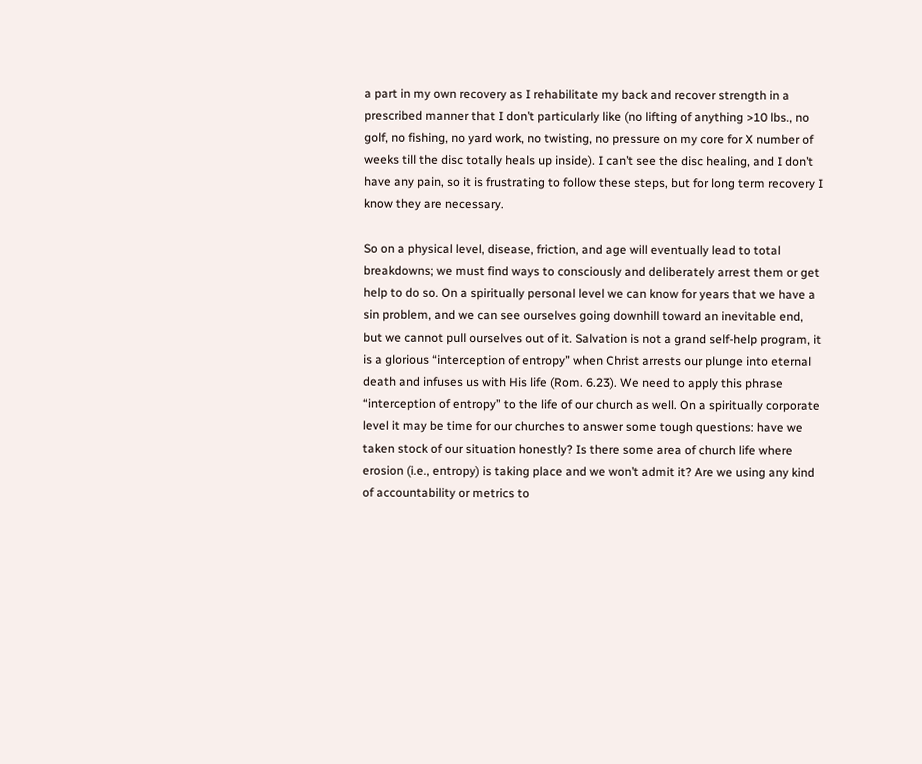a part in my own recovery as I rehabilitate my back and recover strength in a prescribed manner that I don’t particularly like (no lifting of anything >10 lbs., no golf, no fishing, no yard work, no twisting, no pressure on my core for X number of weeks till the disc totally heals up inside). I can’t see the disc healing, and I don’t have any pain, so it is frustrating to follow these steps, but for long term recovery I know they are necessary.

So on a physical level, disease, friction, and age will eventually lead to total breakdowns; we must find ways to consciously and deliberately arrest them or get help to do so. On a spiritually personal level we can know for years that we have a sin problem, and we can see ourselves going downhill toward an inevitable end, but we cannot pull ourselves out of it. Salvation is not a grand self-help program, it is a glorious “interception of entropy” when Christ arrests our plunge into eternal death and infuses us with His life (Rom. 6.23). We need to apply this phrase “interception of entropy” to the life of our church as well. On a spiritually corporate level it may be time for our churches to answer some tough questions: have we taken stock of our situation honestly? Is there some area of church life where erosion (i.e., entropy) is taking place and we won’t admit it? Are we using any kind of accountability or metrics to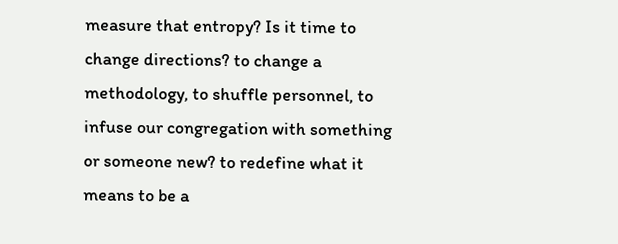measure that entropy? Is it time to change directions? to change a methodology, to shuffle personnel, to infuse our congregation with something or someone new? to redefine what it means to be a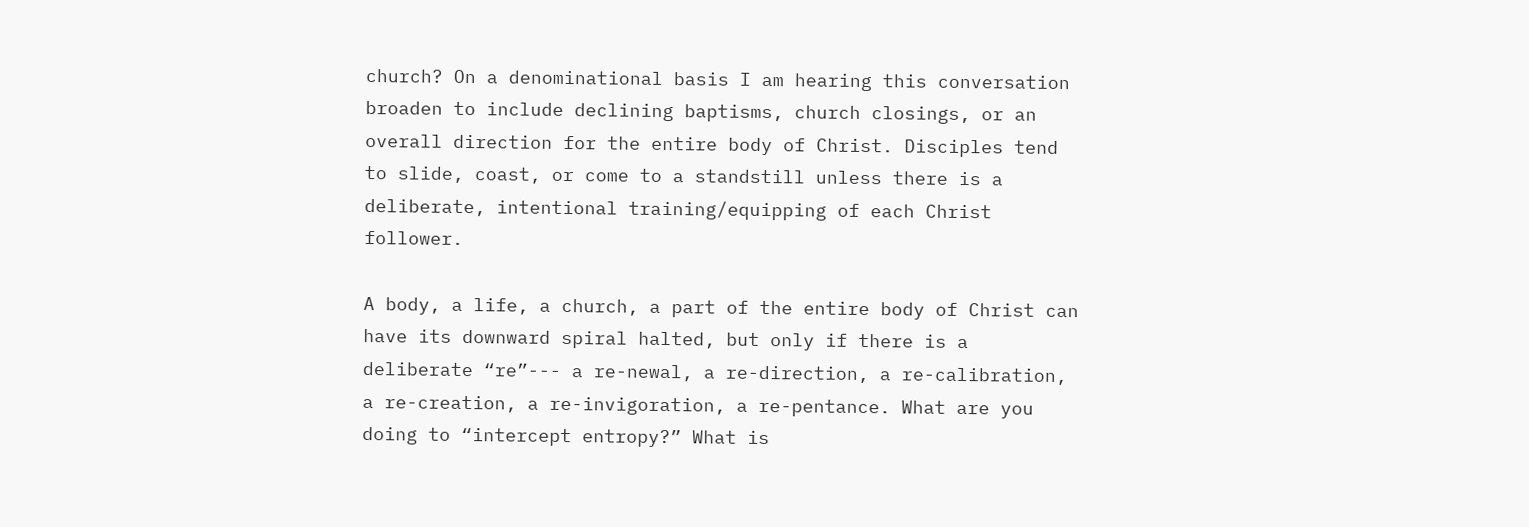church? On a denominational basis I am hearing this conversation broaden to include declining baptisms, church closings, or an overall direction for the entire body of Christ. Disciples tend to slide, coast, or come to a standstill unless there is a deliberate, intentional training/equipping of each Christ follower.

A body, a life, a church, a part of the entire body of Christ can have its downward spiral halted, but only if there is a deliberate “re”--- a re-newal, a re-direction, a re-calibration, a re-creation, a re-invigoration, a re-pentance. What are you doing to “intercept entropy?” What is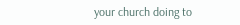your church doing to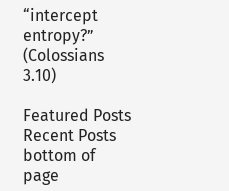“intercept entropy?” (Colossians 3.10)

Featured Posts
Recent Posts
bottom of page